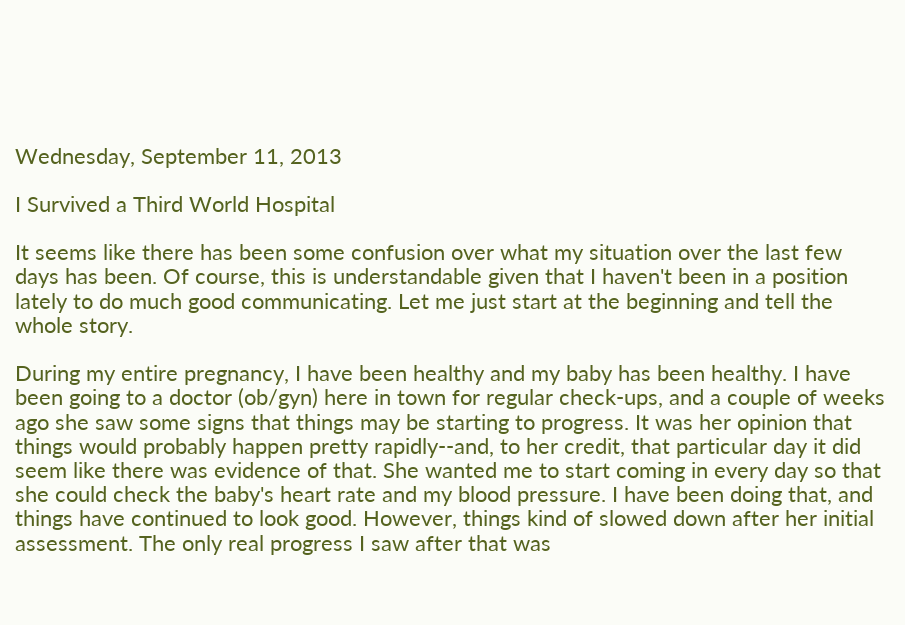Wednesday, September 11, 2013

I Survived a Third World Hospital

It seems like there has been some confusion over what my situation over the last few days has been. Of course, this is understandable given that I haven't been in a position lately to do much good communicating. Let me just start at the beginning and tell the whole story.

During my entire pregnancy, I have been healthy and my baby has been healthy. I have been going to a doctor (ob/gyn) here in town for regular check-ups, and a couple of weeks ago she saw some signs that things may be starting to progress. It was her opinion that things would probably happen pretty rapidly--and, to her credit, that particular day it did seem like there was evidence of that. She wanted me to start coming in every day so that she could check the baby's heart rate and my blood pressure. I have been doing that, and things have continued to look good. However, things kind of slowed down after her initial assessment. The only real progress I saw after that was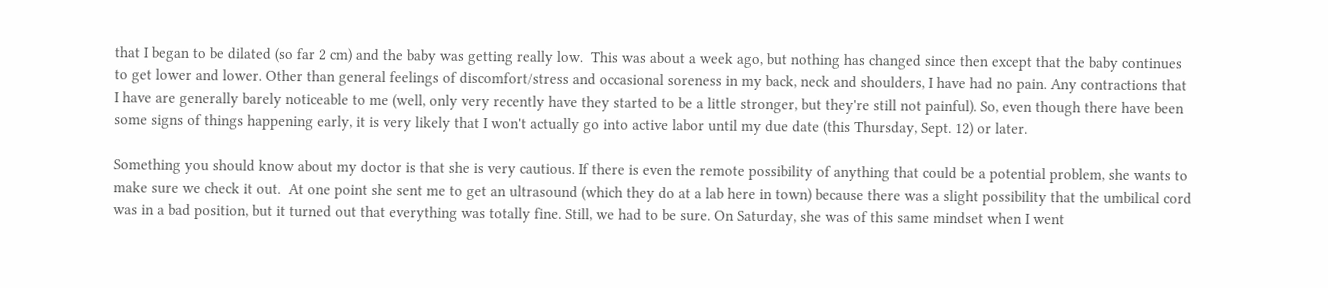that I began to be dilated (so far 2 cm) and the baby was getting really low.  This was about a week ago, but nothing has changed since then except that the baby continues to get lower and lower. Other than general feelings of discomfort/stress and occasional soreness in my back, neck and shoulders, I have had no pain. Any contractions that I have are generally barely noticeable to me (well, only very recently have they started to be a little stronger, but they're still not painful). So, even though there have been some signs of things happening early, it is very likely that I won't actually go into active labor until my due date (this Thursday, Sept. 12) or later.

Something you should know about my doctor is that she is very cautious. If there is even the remote possibility of anything that could be a potential problem, she wants to make sure we check it out.  At one point she sent me to get an ultrasound (which they do at a lab here in town) because there was a slight possibility that the umbilical cord was in a bad position, but it turned out that everything was totally fine. Still, we had to be sure. On Saturday, she was of this same mindset when I went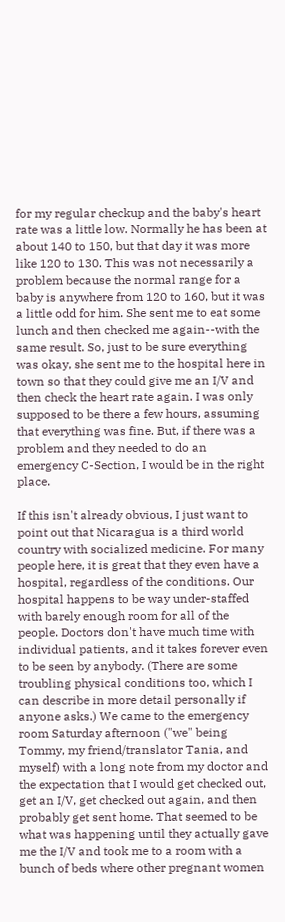for my regular checkup and the baby's heart rate was a little low. Normally he has been at about 140 to 150, but that day it was more like 120 to 130. This was not necessarily a problem because the normal range for a baby is anywhere from 120 to 160, but it was a little odd for him. She sent me to eat some lunch and then checked me again--with the same result. So, just to be sure everything was okay, she sent me to the hospital here in town so that they could give me an I/V and then check the heart rate again. I was only supposed to be there a few hours, assuming that everything was fine. But, if there was a problem and they needed to do an emergency C-Section, I would be in the right place.

If this isn't already obvious, I just want to point out that Nicaragua is a third world country with socialized medicine. For many people here, it is great that they even have a hospital, regardless of the conditions. Our hospital happens to be way under-staffed with barely enough room for all of the people. Doctors don't have much time with individual patients, and it takes forever even to be seen by anybody. (There are some troubling physical conditions too, which I can describe in more detail personally if anyone asks.) We came to the emergency room Saturday afternoon ("we" being Tommy, my friend/translator Tania, and myself) with a long note from my doctor and the expectation that I would get checked out, get an I/V, get checked out again, and then probably get sent home. That seemed to be what was happening until they actually gave me the I/V and took me to a room with a bunch of beds where other pregnant women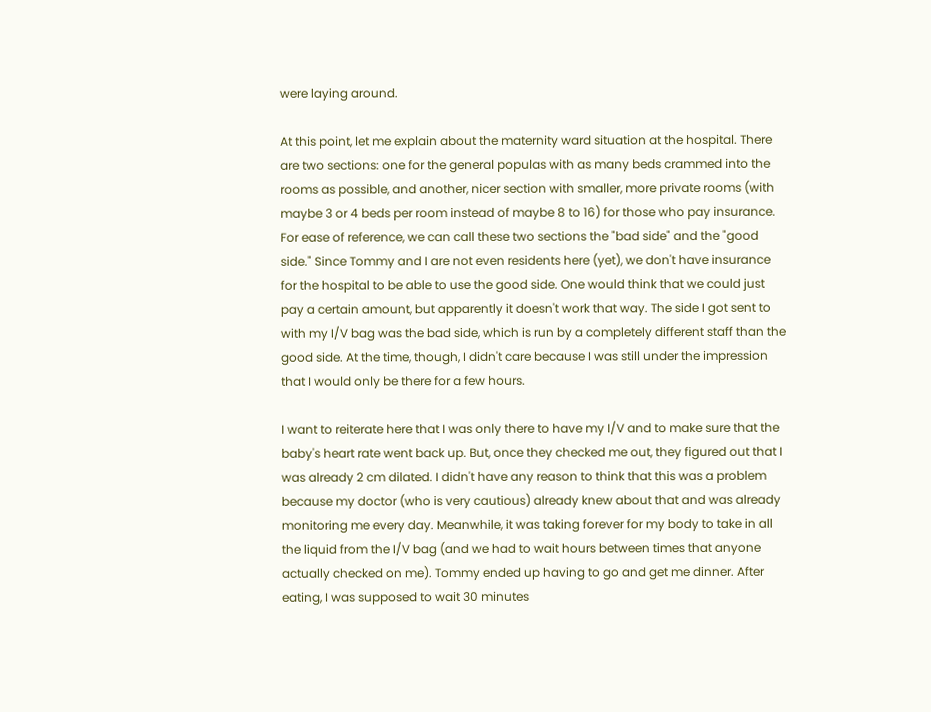were laying around.

At this point, let me explain about the maternity ward situation at the hospital. There are two sections: one for the general populas with as many beds crammed into the rooms as possible, and another, nicer section with smaller, more private rooms (with maybe 3 or 4 beds per room instead of maybe 8 to 16) for those who pay insurance.  For ease of reference, we can call these two sections the "bad side" and the "good side." Since Tommy and I are not even residents here (yet), we don't have insurance for the hospital to be able to use the good side. One would think that we could just pay a certain amount, but apparently it doesn't work that way. The side I got sent to with my I/V bag was the bad side, which is run by a completely different staff than the good side. At the time, though, I didn't care because I was still under the impression that I would only be there for a few hours.

I want to reiterate here that I was only there to have my I/V and to make sure that the baby's heart rate went back up. But, once they checked me out, they figured out that I was already 2 cm dilated. I didn't have any reason to think that this was a problem because my doctor (who is very cautious) already knew about that and was already monitoring me every day. Meanwhile, it was taking forever for my body to take in all the liquid from the I/V bag (and we had to wait hours between times that anyone actually checked on me). Tommy ended up having to go and get me dinner. After eating, I was supposed to wait 30 minutes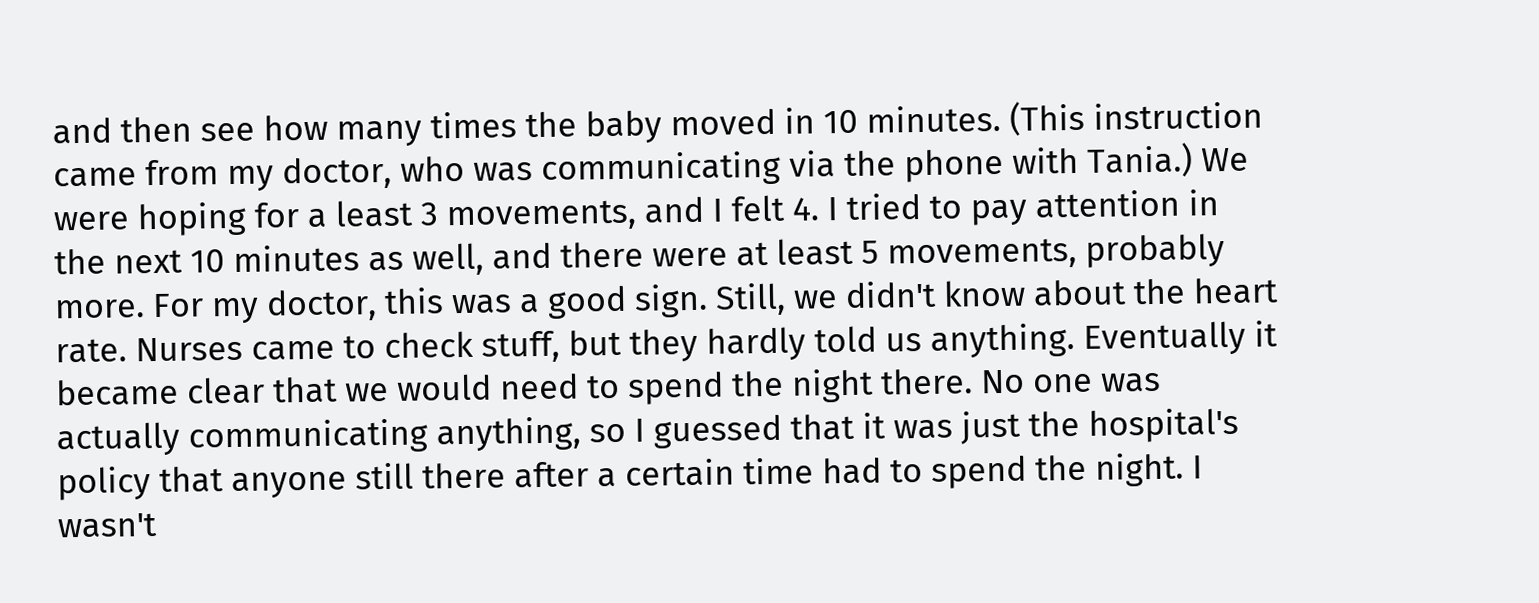and then see how many times the baby moved in 10 minutes. (This instruction came from my doctor, who was communicating via the phone with Tania.) We were hoping for a least 3 movements, and I felt 4. I tried to pay attention in the next 10 minutes as well, and there were at least 5 movements, probably more. For my doctor, this was a good sign. Still, we didn't know about the heart rate. Nurses came to check stuff, but they hardly told us anything. Eventually it became clear that we would need to spend the night there. No one was actually communicating anything, so I guessed that it was just the hospital's policy that anyone still there after a certain time had to spend the night. I wasn't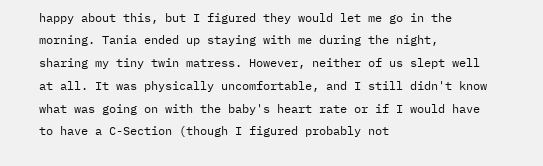happy about this, but I figured they would let me go in the morning. Tania ended up staying with me during the night, sharing my tiny twin matress. However, neither of us slept well at all. It was physically uncomfortable, and I still didn't know what was going on with the baby's heart rate or if I would have to have a C-Section (though I figured probably not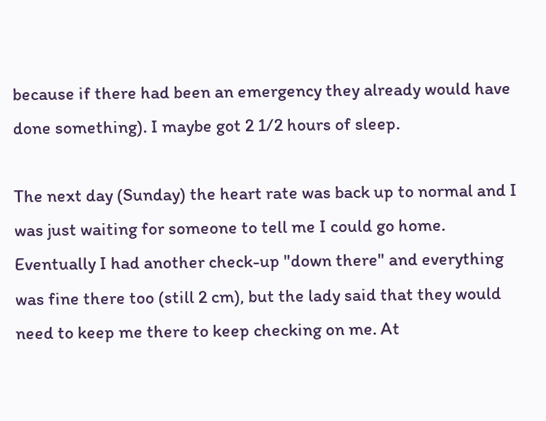because if there had been an emergency they already would have done something). I maybe got 2 1/2 hours of sleep.

The next day (Sunday) the heart rate was back up to normal and I was just waiting for someone to tell me I could go home. Eventually I had another check-up "down there" and everything was fine there too (still 2 cm), but the lady said that they would need to keep me there to keep checking on me. At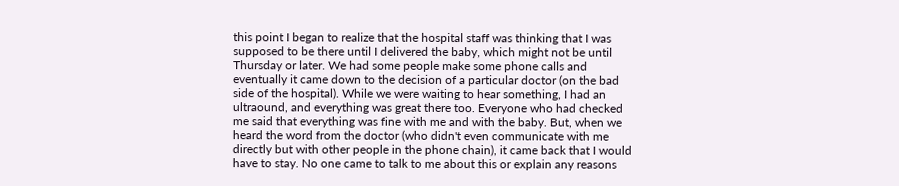this point I began to realize that the hospital staff was thinking that I was supposed to be there until I delivered the baby, which might not be until Thursday or later. We had some people make some phone calls and eventually it came down to the decision of a particular doctor (on the bad side of the hospital). While we were waiting to hear something, I had an ultraound, and everything was great there too. Everyone who had checked me said that everything was fine with me and with the baby. But, when we heard the word from the doctor (who didn't even communicate with me directly but with other people in the phone chain), it came back that I would have to stay. No one came to talk to me about this or explain any reasons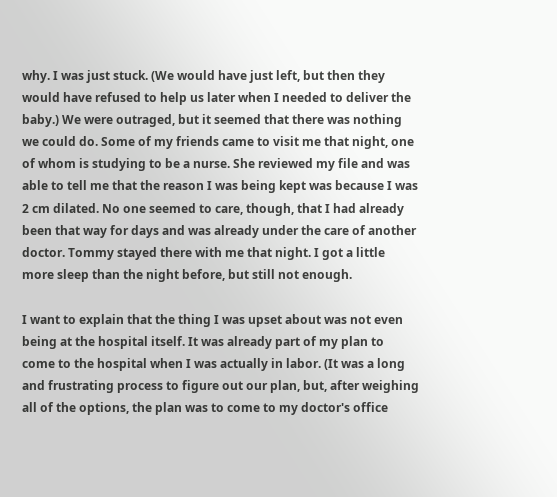why. I was just stuck. (We would have just left, but then they would have refused to help us later when I needed to deliver the baby.) We were outraged, but it seemed that there was nothing we could do. Some of my friends came to visit me that night, one of whom is studying to be a nurse. She reviewed my file and was able to tell me that the reason I was being kept was because I was 2 cm dilated. No one seemed to care, though, that I had already been that way for days and was already under the care of another doctor. Tommy stayed there with me that night. I got a little more sleep than the night before, but still not enough.

I want to explain that the thing I was upset about was not even being at the hospital itself. It was already part of my plan to come to the hospital when I was actually in labor. (It was a long and frustrating process to figure out our plan, but, after weighing all of the options, the plan was to come to my doctor's office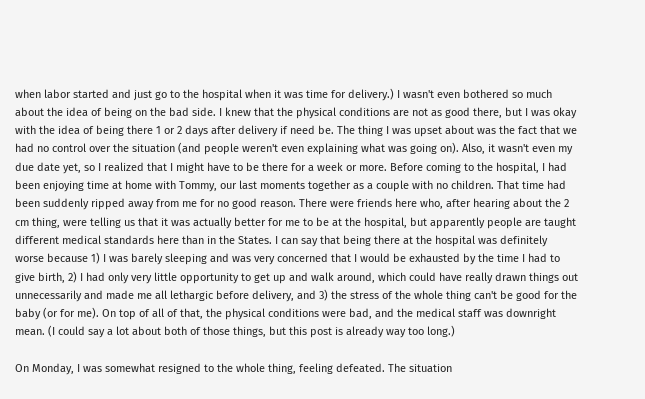when labor started and just go to the hospital when it was time for delivery.) I wasn't even bothered so much about the idea of being on the bad side. I knew that the physical conditions are not as good there, but I was okay with the idea of being there 1 or 2 days after delivery if need be. The thing I was upset about was the fact that we had no control over the situation (and people weren't even explaining what was going on). Also, it wasn't even my due date yet, so I realized that I might have to be there for a week or more. Before coming to the hospital, I had been enjoying time at home with Tommy, our last moments together as a couple with no children. That time had been suddenly ripped away from me for no good reason. There were friends here who, after hearing about the 2 cm thing, were telling us that it was actually better for me to be at the hospital, but apparently people are taught different medical standards here than in the States. I can say that being there at the hospital was definitely worse because 1) I was barely sleeping and was very concerned that I would be exhausted by the time I had to give birth, 2) I had only very little opportunity to get up and walk around, which could have really drawn things out unnecessarily and made me all lethargic before delivery, and 3) the stress of the whole thing can't be good for the baby (or for me). On top of all of that, the physical conditions were bad, and the medical staff was downright mean. (I could say a lot about both of those things, but this post is already way too long.)

On Monday, I was somewhat resigned to the whole thing, feeling defeated. The situation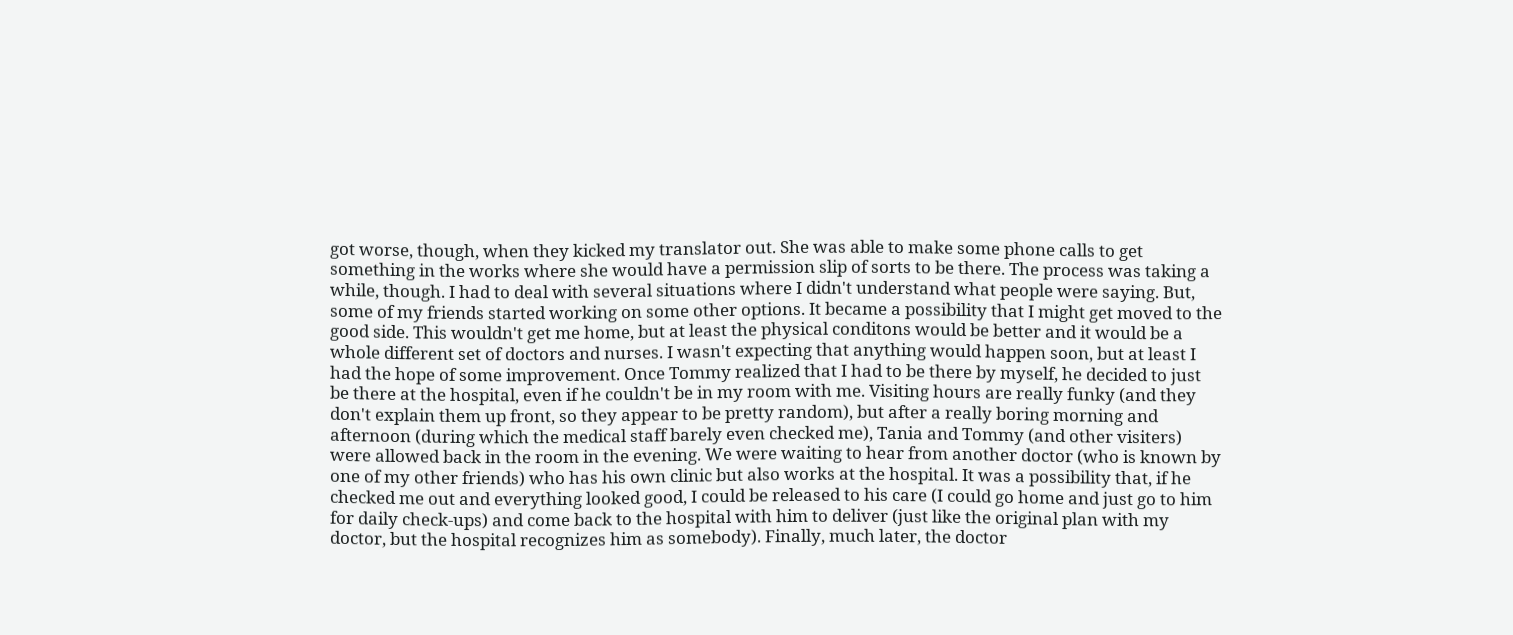got worse, though, when they kicked my translator out. She was able to make some phone calls to get something in the works where she would have a permission slip of sorts to be there. The process was taking a while, though. I had to deal with several situations where I didn't understand what people were saying. But, some of my friends started working on some other options. It became a possibility that I might get moved to the good side. This wouldn't get me home, but at least the physical conditons would be better and it would be a whole different set of doctors and nurses. I wasn't expecting that anything would happen soon, but at least I had the hope of some improvement. Once Tommy realized that I had to be there by myself, he decided to just be there at the hospital, even if he couldn't be in my room with me. Visiting hours are really funky (and they don't explain them up front, so they appear to be pretty random), but after a really boring morning and afternoon (during which the medical staff barely even checked me), Tania and Tommy (and other visiters) were allowed back in the room in the evening. We were waiting to hear from another doctor (who is known by one of my other friends) who has his own clinic but also works at the hospital. It was a possibility that, if he checked me out and everything looked good, I could be released to his care (I could go home and just go to him for daily check-ups) and come back to the hospital with him to deliver (just like the original plan with my doctor, but the hospital recognizes him as somebody). Finally, much later, the doctor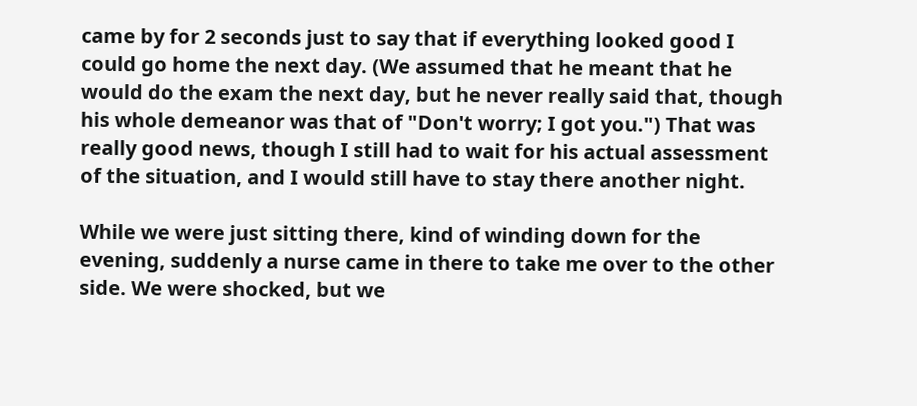came by for 2 seconds just to say that if everything looked good I could go home the next day. (We assumed that he meant that he would do the exam the next day, but he never really said that, though his whole demeanor was that of "Don't worry; I got you.") That was really good news, though I still had to wait for his actual assessment of the situation, and I would still have to stay there another night.

While we were just sitting there, kind of winding down for the evening, suddenly a nurse came in there to take me over to the other side. We were shocked, but we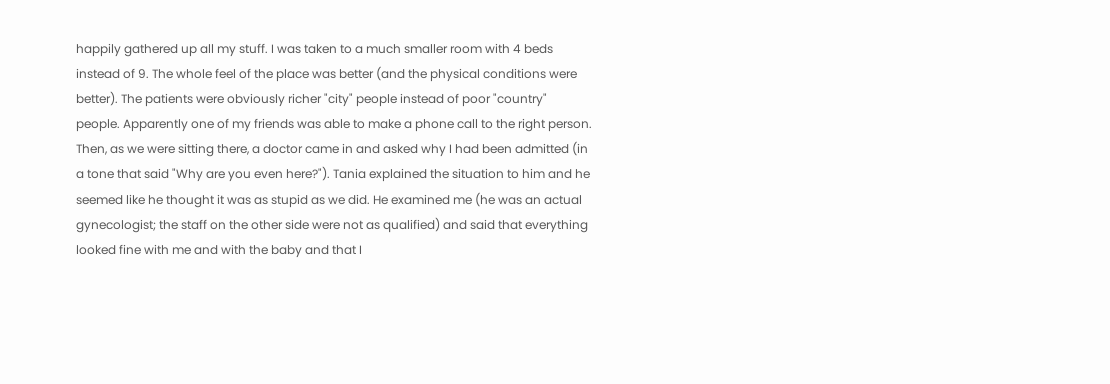happily gathered up all my stuff. I was taken to a much smaller room with 4 beds instead of 9. The whole feel of the place was better (and the physical conditions were better). The patients were obviously richer "city" people instead of poor "country" people. Apparently one of my friends was able to make a phone call to the right person. Then, as we were sitting there, a doctor came in and asked why I had been admitted (in a tone that said "Why are you even here?"). Tania explained the situation to him and he seemed like he thought it was as stupid as we did. He examined me (he was an actual gynecologist; the staff on the other side were not as qualified) and said that everything looked fine with me and with the baby and that I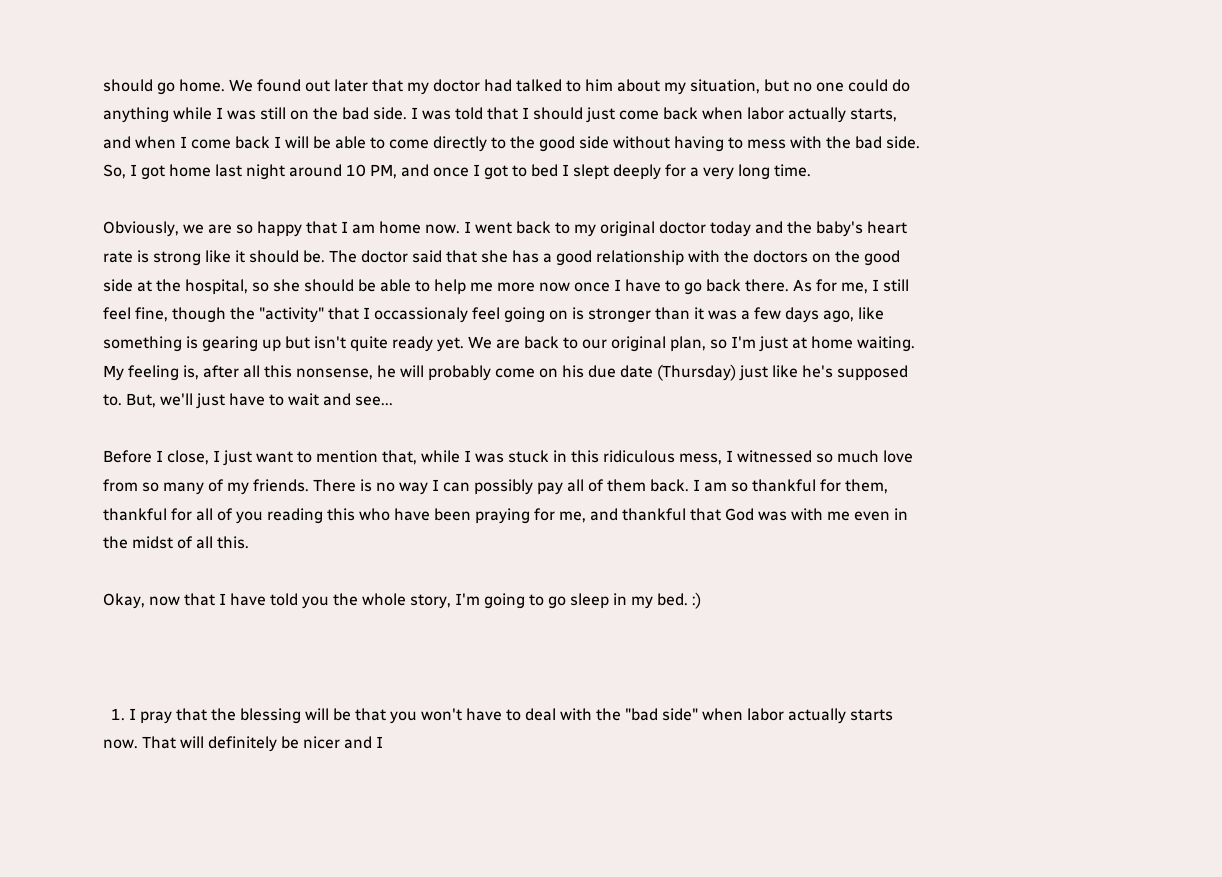should go home. We found out later that my doctor had talked to him about my situation, but no one could do anything while I was still on the bad side. I was told that I should just come back when labor actually starts, and when I come back I will be able to come directly to the good side without having to mess with the bad side. So, I got home last night around 10 PM, and once I got to bed I slept deeply for a very long time.

Obviously, we are so happy that I am home now. I went back to my original doctor today and the baby's heart rate is strong like it should be. The doctor said that she has a good relationship with the doctors on the good side at the hospital, so she should be able to help me more now once I have to go back there. As for me, I still feel fine, though the "activity" that I occassionaly feel going on is stronger than it was a few days ago, like something is gearing up but isn't quite ready yet. We are back to our original plan, so I'm just at home waiting. My feeling is, after all this nonsense, he will probably come on his due date (Thursday) just like he's supposed to. But, we'll just have to wait and see...

Before I close, I just want to mention that, while I was stuck in this ridiculous mess, I witnessed so much love from so many of my friends. There is no way I can possibly pay all of them back. I am so thankful for them, thankful for all of you reading this who have been praying for me, and thankful that God was with me even in the midst of all this.

Okay, now that I have told you the whole story, I'm going to go sleep in my bed. :)



  1. I pray that the blessing will be that you won't have to deal with the "bad side" when labor actually starts now. That will definitely be nicer and I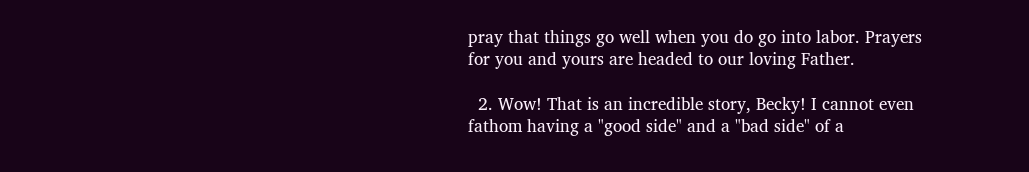pray that things go well when you do go into labor. Prayers for you and yours are headed to our loving Father.

  2. Wow! That is an incredible story, Becky! I cannot even fathom having a "good side" and a "bad side" of a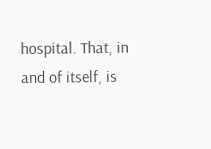hospital. That, in and of itself, is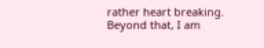rather heart breaking. Beyond that, I am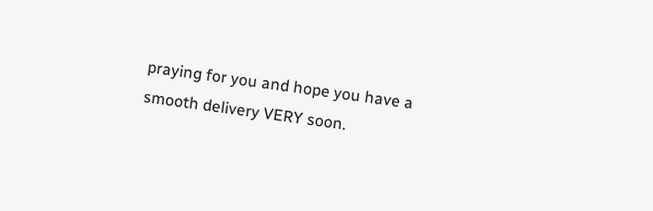praying for you and hope you have a smooth delivery VERY soon.